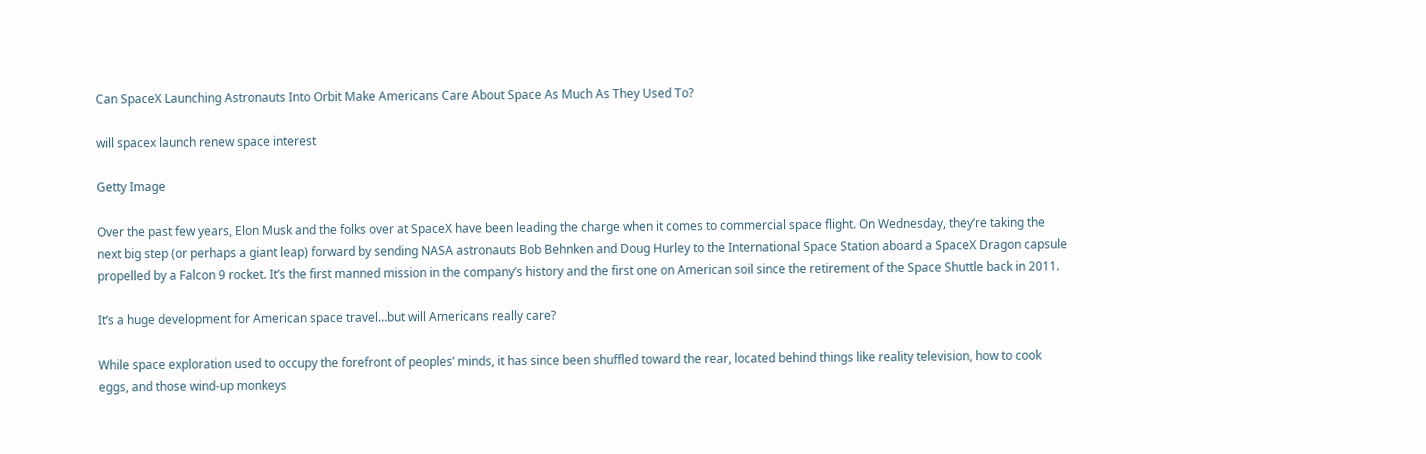Can SpaceX Launching Astronauts Into Orbit Make Americans Care About Space As Much As They Used To?

will spacex launch renew space interest

Getty Image

Over the past few years, Elon Musk and the folks over at SpaceX have been leading the charge when it comes to commercial space flight. On Wednesday, they’re taking the next big step (or perhaps a giant leap) forward by sending NASA astronauts Bob Behnken and Doug Hurley to the International Space Station aboard a SpaceX Dragon capsule propelled by a Falcon 9 rocket. It’s the first manned mission in the company’s history and the first one on American soil since the retirement of the Space Shuttle back in 2011.

It’s a huge development for American space travel…but will Americans really care?

While space exploration used to occupy the forefront of peoples’ minds, it has since been shuffled toward the rear, located behind things like reality television, how to cook eggs, and those wind-up monkeys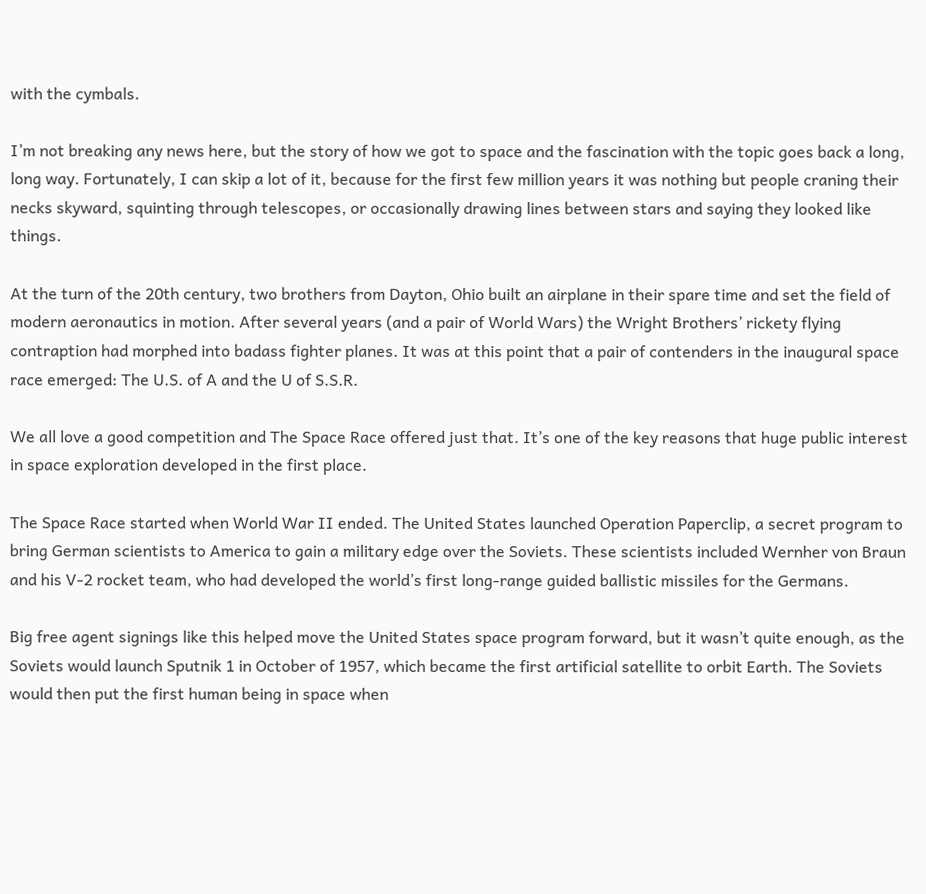with the cymbals.

I’m not breaking any news here, but the story of how we got to space and the fascination with the topic goes back a long, long way. Fortunately, I can skip a lot of it, because for the first few million years it was nothing but people craning their necks skyward, squinting through telescopes, or occasionally drawing lines between stars and saying they looked like things.

At the turn of the 20th century, two brothers from Dayton, Ohio built an airplane in their spare time and set the field of modern aeronautics in motion. After several years (and a pair of World Wars) the Wright Brothers’ rickety flying contraption had morphed into badass fighter planes. It was at this point that a pair of contenders in the inaugural space race emerged: The U.S. of A and the U of S.S.R.

We all love a good competition and The Space Race offered just that. It’s one of the key reasons that huge public interest in space exploration developed in the first place.

The Space Race started when World War II ended. The United States launched Operation Paperclip, a secret program to bring German scientists to America to gain a military edge over the Soviets. These scientists included Wernher von Braun and his V-2 rocket team, who had developed the world’s first long-range guided ballistic missiles for the Germans.

Big free agent signings like this helped move the United States space program forward, but it wasn’t quite enough, as the Soviets would launch Sputnik 1 in October of 1957, which became the first artificial satellite to orbit Earth. The Soviets would then put the first human being in space when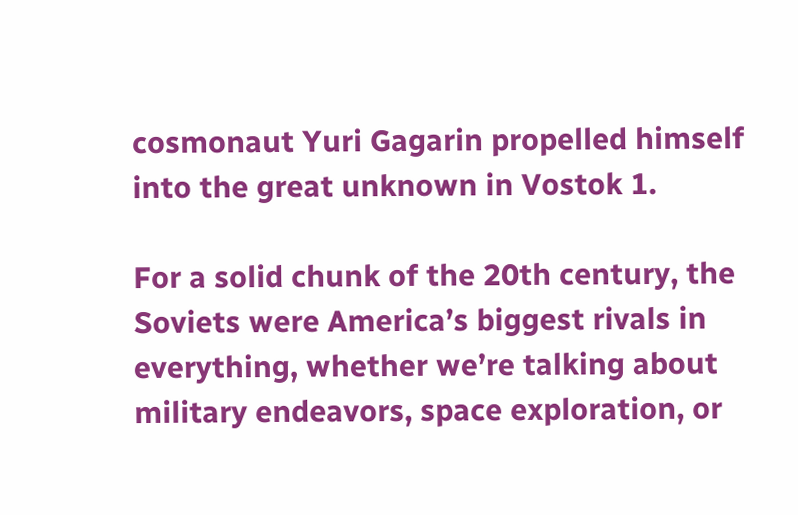cosmonaut Yuri Gagarin propelled himself into the great unknown in Vostok 1.

For a solid chunk of the 20th century, the Soviets were America’s biggest rivals in everything, whether we’re talking about military endeavors, space exploration, or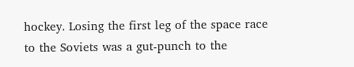hockey. Losing the first leg of the space race to the Soviets was a gut-punch to the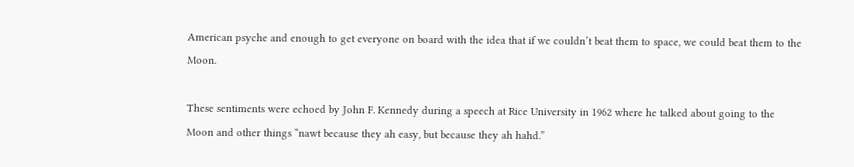American psyche and enough to get everyone on board with the idea that if we couldn’t beat them to space, we could beat them to the Moon.

These sentiments were echoed by John F. Kennedy during a speech at Rice University in 1962 where he talked about going to the Moon and other things “nawt because they ah easy, but because they ah hahd.”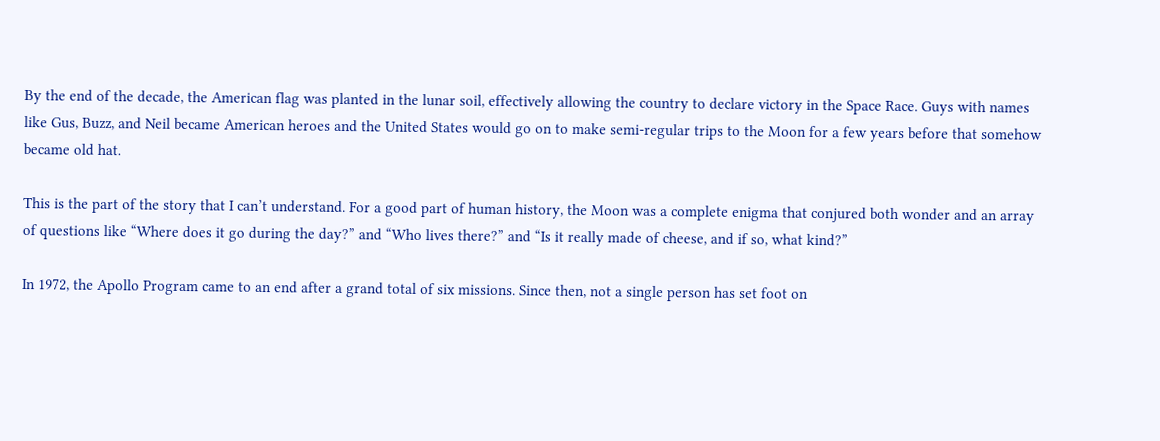By the end of the decade, the American flag was planted in the lunar soil, effectively allowing the country to declare victory in the Space Race. Guys with names like Gus, Buzz, and Neil became American heroes and the United States would go on to make semi-regular trips to the Moon for a few years before that somehow became old hat.

This is the part of the story that I can’t understand. For a good part of human history, the Moon was a complete enigma that conjured both wonder and an array of questions like “Where does it go during the day?” and “Who lives there?” and “Is it really made of cheese, and if so, what kind?”

In 1972, the Apollo Program came to an end after a grand total of six missions. Since then, not a single person has set foot on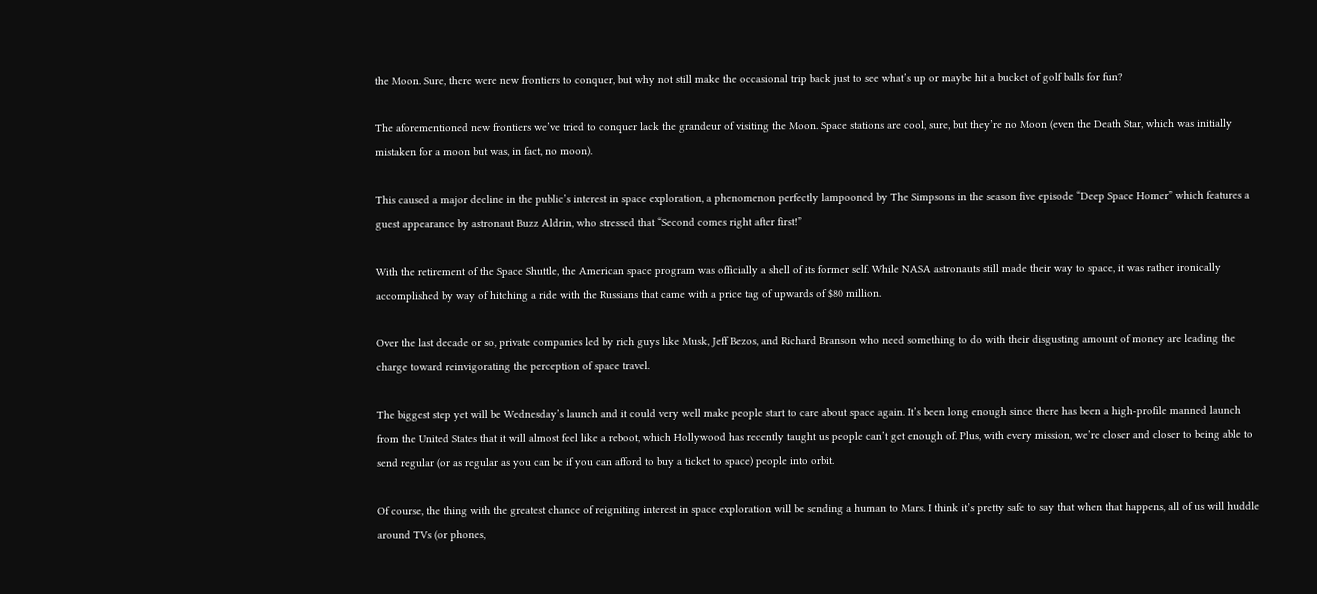the Moon. Sure, there were new frontiers to conquer, but why not still make the occasional trip back just to see what’s up or maybe hit a bucket of golf balls for fun?

The aforementioned new frontiers we’ve tried to conquer lack the grandeur of visiting the Moon. Space stations are cool, sure, but they’re no Moon (even the Death Star, which was initially mistaken for a moon but was, in fact, no moon).

This caused a major decline in the public’s interest in space exploration, a phenomenon perfectly lampooned by The Simpsons in the season five episode “Deep Space Homer” which features a guest appearance by astronaut Buzz Aldrin, who stressed that “Second comes right after first!”

With the retirement of the Space Shuttle, the American space program was officially a shell of its former self. While NASA astronauts still made their way to space, it was rather ironically accomplished by way of hitching a ride with the Russians that came with a price tag of upwards of $80 million.

Over the last decade or so, private companies led by rich guys like Musk, Jeff Bezos, and Richard Branson who need something to do with their disgusting amount of money are leading the charge toward reinvigorating the perception of space travel.

The biggest step yet will be Wednesday’s launch and it could very well make people start to care about space again. It’s been long enough since there has been a high-profile manned launch from the United States that it will almost feel like a reboot, which Hollywood has recently taught us people can’t get enough of. Plus, with every mission, we’re closer and closer to being able to send regular (or as regular as you can be if you can afford to buy a ticket to space) people into orbit.

Of course, the thing with the greatest chance of reigniting interest in space exploration will be sending a human to Mars. I think it’s pretty safe to say that when that happens, all of us will huddle around TVs (or phones,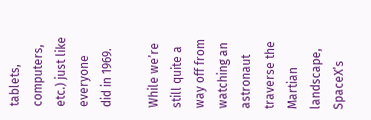tablets, computers, etc.) just like everyone did in 1969.

While we’re still quite a way off from watching an astronaut traverse the Martian landscape, SpaceX’s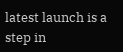latest launch is a step in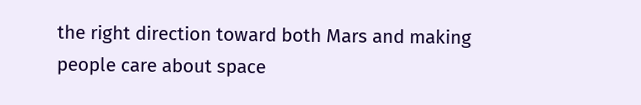the right direction toward both Mars and making people care about space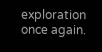exploration once again.